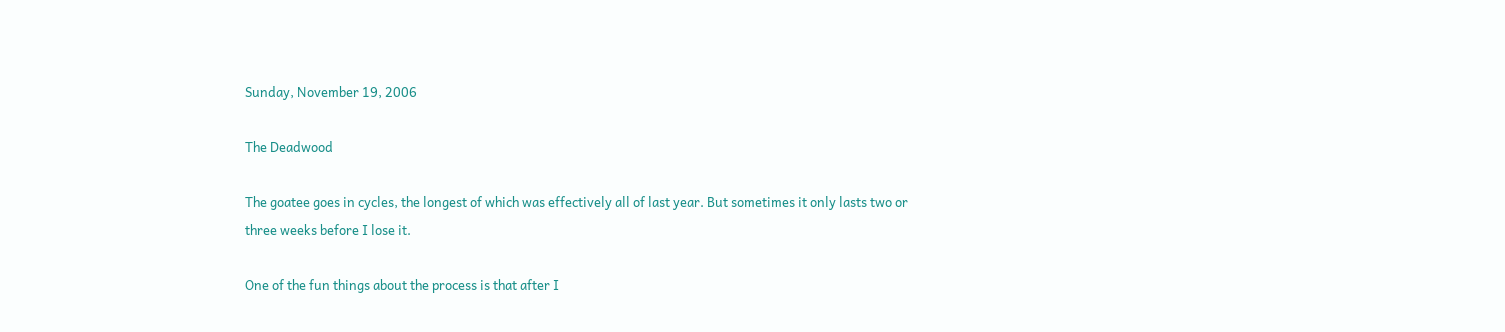Sunday, November 19, 2006

The Deadwood

The goatee goes in cycles, the longest of which was effectively all of last year. But sometimes it only lasts two or three weeks before I lose it.

One of the fun things about the process is that after I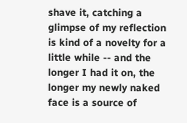shave it, catching a glimpse of my reflection is kind of a novelty for a little while -- and the longer I had it on, the longer my newly naked face is a source of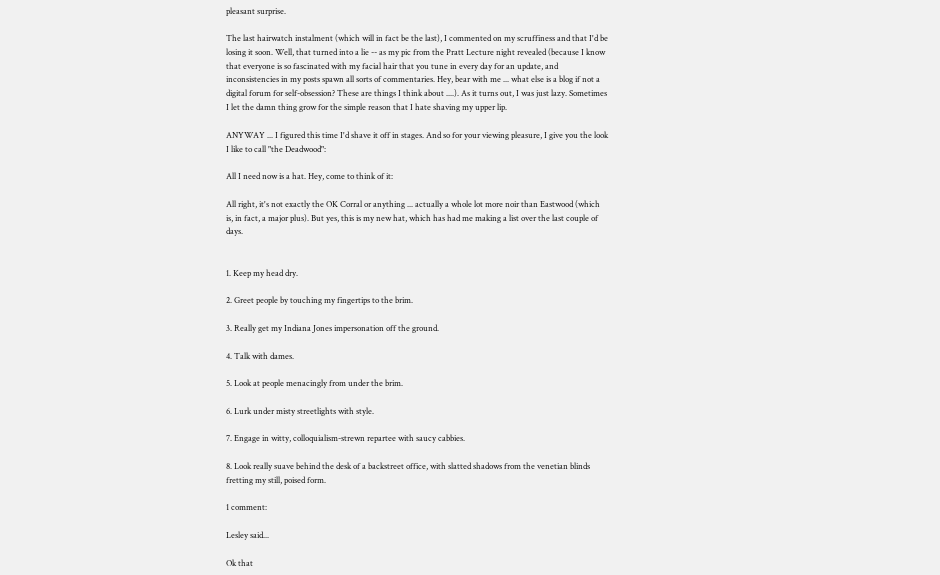pleasant surprise.

The last hairwatch instalment (which will in fact be the last), I commented on my scruffiness and that I'd be losing it soon. Well, that turned into a lie -- as my pic from the Pratt Lecture night revealed (because I know that everyone is so fascinated with my facial hair that you tune in every day for an update, and inconsistencies in my posts spawn all sorts of commentaries. Hey, bear with me ... what else is a blog if not a digital forum for self-obsession? These are things I think about ....). As it turns out, I was just lazy. Sometimes I let the damn thing grow for the simple reason that I hate shaving my upper lip.

ANYWAY ... I figured this time I'd shave it off in stages. And so for your viewing pleasure, I give you the look I like to call "the Deadwood":

All I need now is a hat. Hey, come to think of it:

All right, it's not exactly the OK Corral or anything ... actually a whole lot more noir than Eastwood (which is, in fact, a major plus). But yes, this is my new hat, which has had me making a list over the last couple of days.


1. Keep my head dry.

2. Greet people by touching my fingertips to the brim.

3. Really get my Indiana Jones impersonation off the ground.

4. Talk with dames.

5. Look at people menacingly from under the brim.

6. Lurk under misty streetlights with style.

7. Engage in witty, colloquialism-strewn repartee with saucy cabbies.

8. Look really suave behind the desk of a backstreet office, with slatted shadows from the venetian blinds fretting my still, poised form.

1 comment:

Lesley said...

Ok that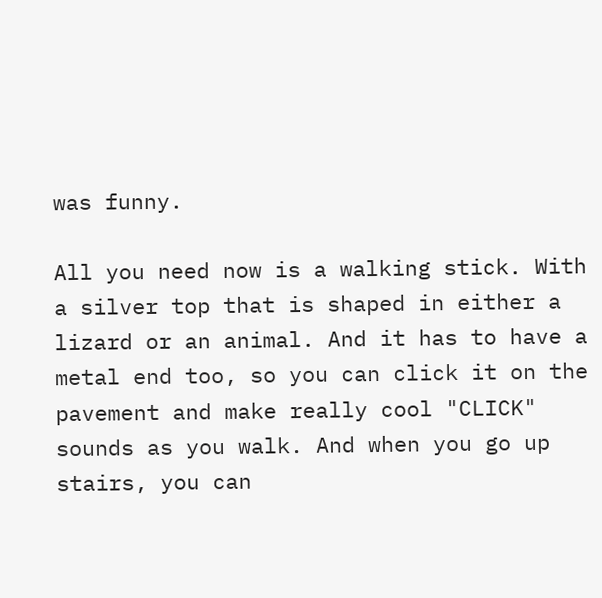was funny.

All you need now is a walking stick. With a silver top that is shaped in either a lizard or an animal. And it has to have a metal end too, so you can click it on the pavement and make really cool "CLICK" sounds as you walk. And when you go up stairs, you can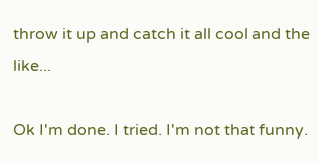throw it up and catch it all cool and the like...

Ok I'm done. I tried. I'm not that funny.